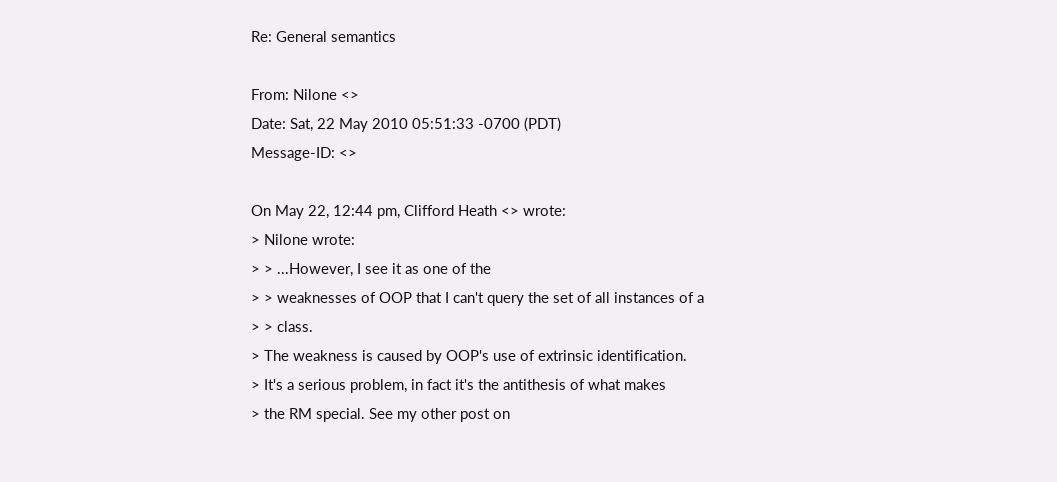Re: General semantics

From: Nilone <>
Date: Sat, 22 May 2010 05:51:33 -0700 (PDT)
Message-ID: <>

On May 22, 12:44 pm, Clifford Heath <> wrote:
> Nilone wrote:
> > ...However, I see it as one of the
> > weaknesses of OOP that I can't query the set of all instances of a
> > class.
> The weakness is caused by OOP's use of extrinsic identification.
> It's a serious problem, in fact it's the antithesis of what makes
> the RM special. See my other post on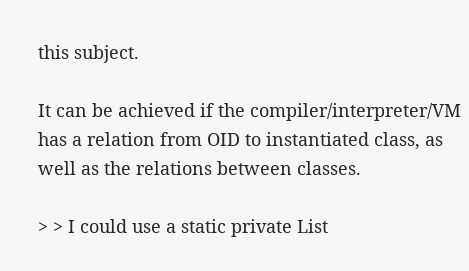this subject.

It can be achieved if the compiler/interpreter/VM has a relation from OID to instantiated class, as well as the relations between classes.

> > I could use a static private List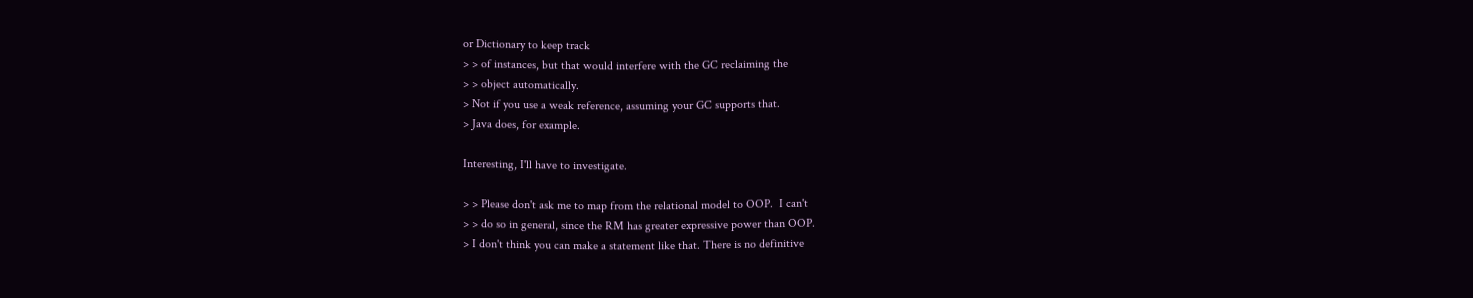or Dictionary to keep track
> > of instances, but that would interfere with the GC reclaiming the
> > object automatically.
> Not if you use a weak reference, assuming your GC supports that.
> Java does, for example.

Interesting, I'll have to investigate.

> > Please don't ask me to map from the relational model to OOP.  I can't
> > do so in general, since the RM has greater expressive power than OOP.
> I don't think you can make a statement like that. There is no definitive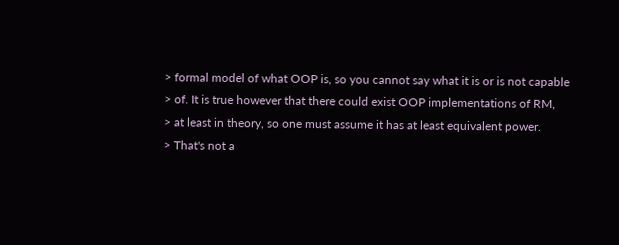> formal model of what OOP is, so you cannot say what it is or is not capable
> of. It is true however that there could exist OOP implementations of RM,
> at least in theory, so one must assume it has at least equivalent power.
> That's not a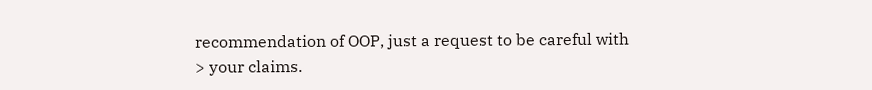recommendation of OOP, just a request to be careful with
> your claims.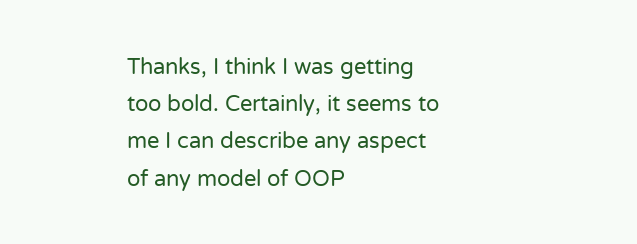Thanks, I think I was getting too bold. Certainly, it seems to me I can describe any aspect of any model of OOP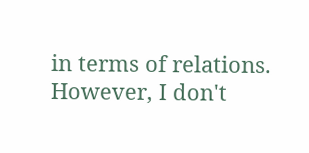in terms of relations. However, I don't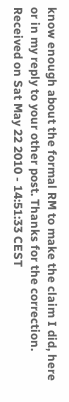know enough about the formal RM to make the claim I did, here or in my reply to your other post. Thanks for the correction. Received on Sat May 22 2010 - 14:51:33 CEST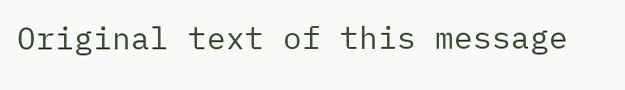Original text of this message